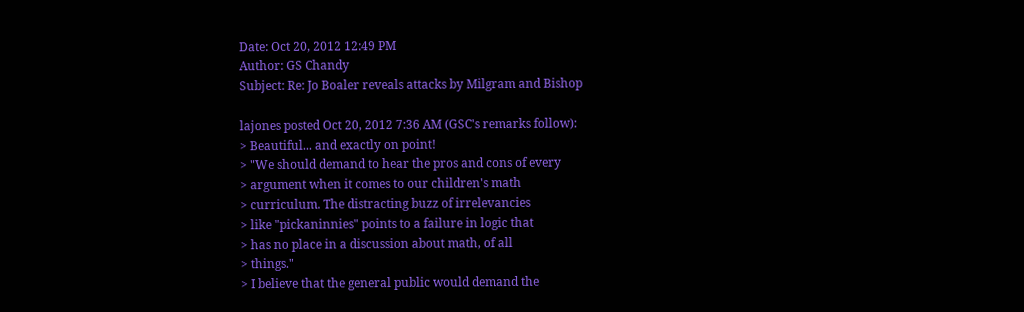Date: Oct 20, 2012 12:49 PM
Author: GS Chandy
Subject: Re: Jo Boaler reveals attacks by Milgram and Bishop

lajones posted Oct 20, 2012 7:36 AM (GSC's remarks follow):
> Beautiful... and exactly on point!
> "We should demand to hear the pros and cons of every
> argument when it comes to our children's math
> curriculum. The distracting buzz of irrelevancies
> like "pickaninnies" points to a failure in logic that
> has no place in a discussion about math, of all
> things."
> I believe that the general public would demand the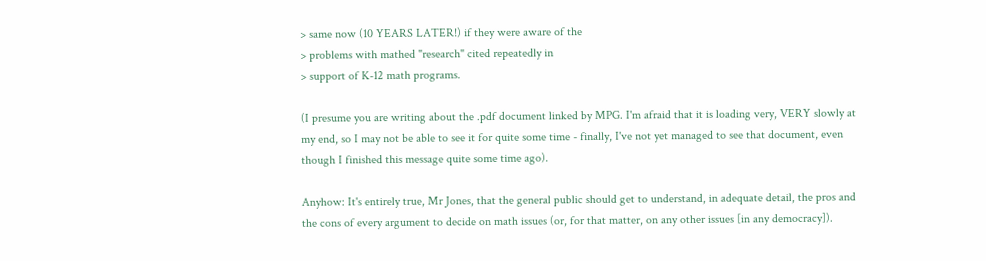> same now (10 YEARS LATER!) if they were aware of the
> problems with mathed "research" cited repeatedly in
> support of K-12 math programs.

(I presume you are writing about the .pdf document linked by MPG. I'm afraid that it is loading very, VERY slowly at my end, so I may not be able to see it for quite some time - finally, I've not yet managed to see that document, even though I finished this message quite some time ago).

Anyhow: It's entirely true, Mr Jones, that the general public should get to understand, in adequate detail, the pros and the cons of every argument to decide on math issues (or, for that matter, on any other issues [in any democracy]).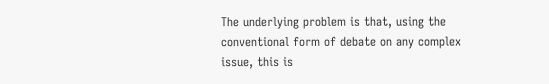The underlying problem is that, using the conventional form of debate on any complex issue, this is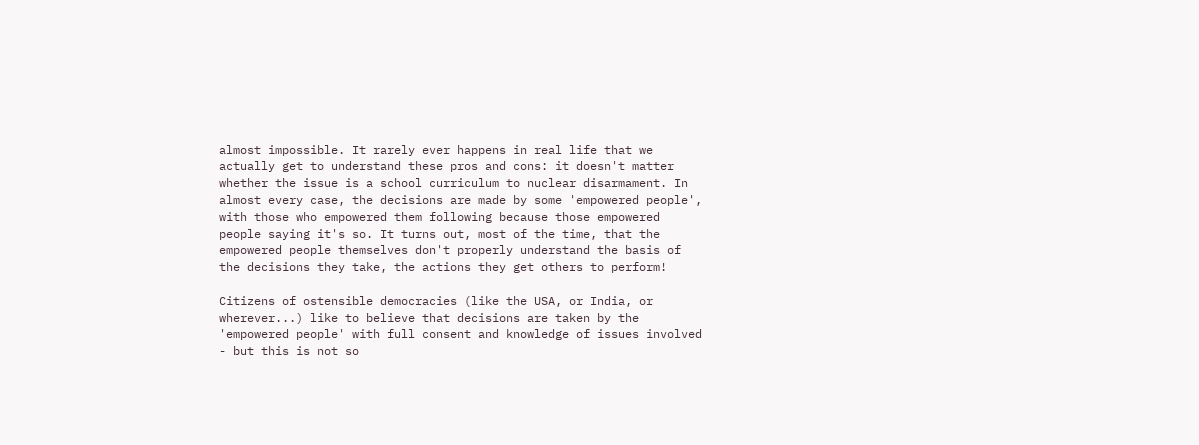almost impossible. It rarely ever happens in real life that we actually get to understand these pros and cons: it doesn't matter whether the issue is a school curriculum to nuclear disarmament. In almost every case, the decisions are made by some 'empowered people', with those who empowered them following because those empowered people saying it's so. It turns out, most of the time, that the empowered people themselves don't properly understand the basis of the decisions they take, the actions they get others to perform!

Citizens of ostensible democracies (like the USA, or India, or wherever...) like to believe that decisions are taken by the 'empowered people' with full consent and knowledge of issues involved - but this is not so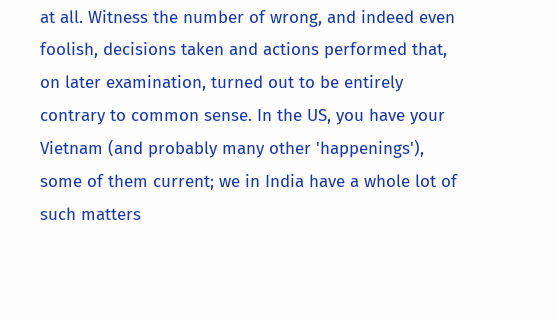at all. Witness the number of wrong, and indeed even foolish, decisions taken and actions performed that, on later examination, turned out to be entirely contrary to common sense. In the US, you have your Vietnam (and probably many other 'happenings'), some of them current; we in India have a whole lot of such matters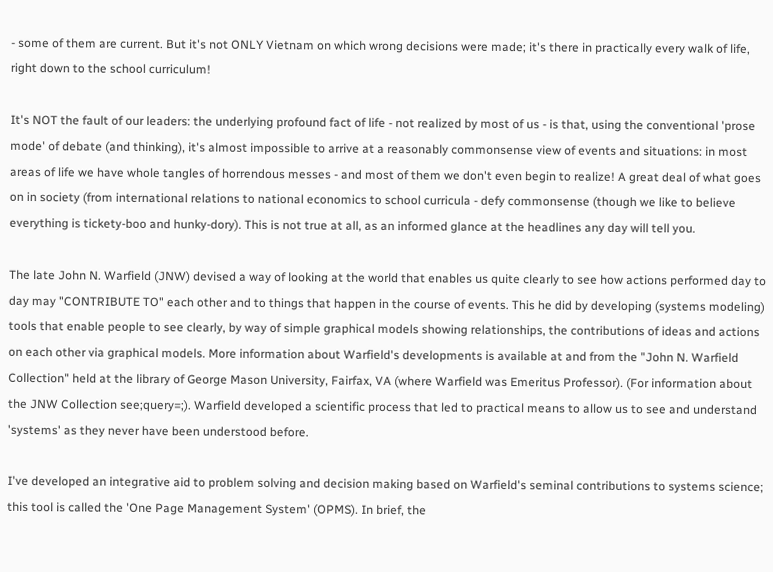- some of them are current. But it's not ONLY Vietnam on which wrong decisions were made; it's there in practically every walk of life, right down to the school curriculum!

It's NOT the fault of our leaders: the underlying profound fact of life - not realized by most of us - is that, using the conventional 'prose mode' of debate (and thinking), it's almost impossible to arrive at a reasonably commonsense view of events and situations: in most areas of life we have whole tangles of horrendous messes - and most of them we don't even begin to realize! A great deal of what goes on in society (from international relations to national economics to school curricula - defy commonsense (though we like to believe everything is tickety-boo and hunky-dory). This is not true at all, as an informed glance at the headlines any day will tell you.

The late John N. Warfield (JNW) devised a way of looking at the world that enables us quite clearly to see how actions performed day to day may "CONTRIBUTE TO" each other and to things that happen in the course of events. This he did by developing (systems modeling) tools that enable people to see clearly, by way of simple graphical models showing relationships, the contributions of ideas and actions on each other via graphical models. More information about Warfield's developments is available at and from the "John N. Warfield Collection" held at the library of George Mason University, Fairfax, VA (where Warfield was Emeritus Professor). (For information about the JNW Collection see;query=;). Warfield developed a scientific process that led to practical means to allow us to see and understand 'systems' as they never have been understood before.

I've developed an integrative aid to problem solving and decision making based on Warfield's seminal contributions to systems science; this tool is called the 'One Page Management System' (OPMS). In brief, the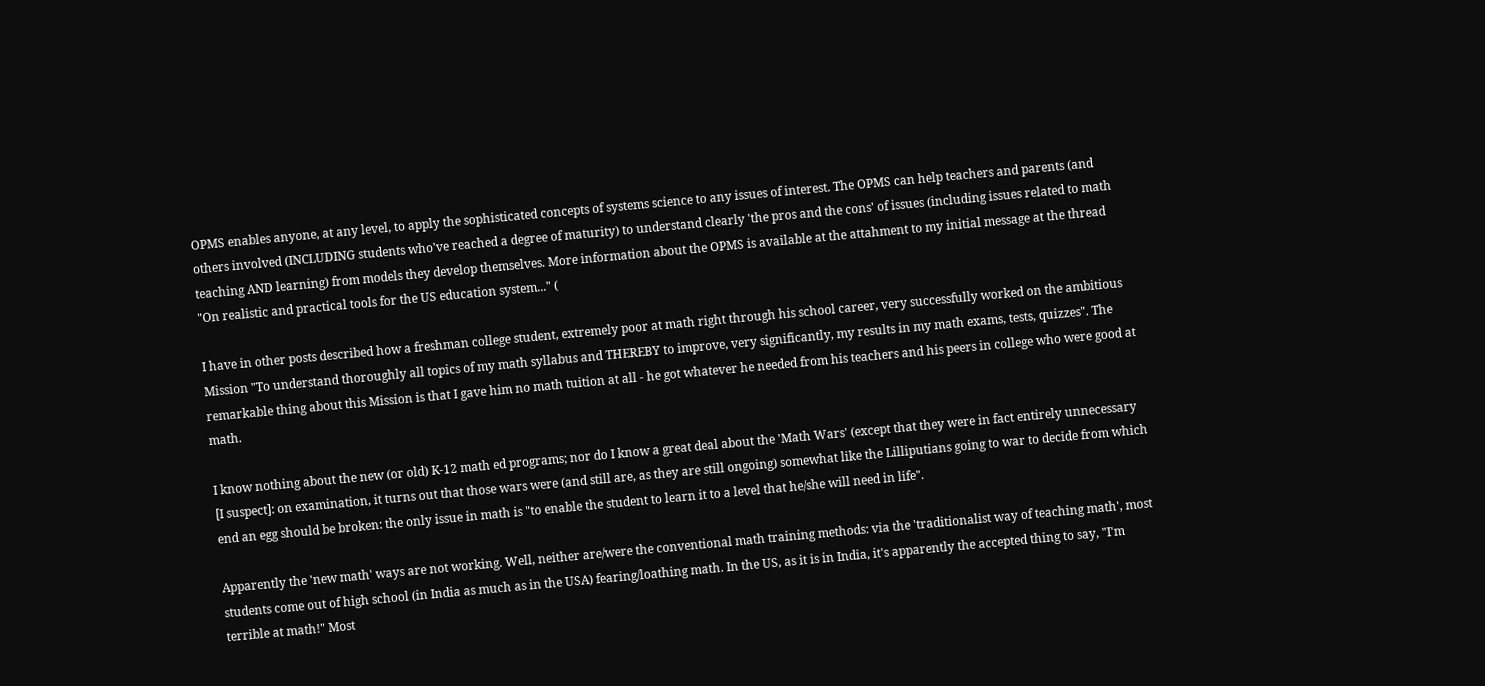OPMS enables anyone, at any level, to apply the sophisticated concepts of systems science to any issues of interest. The OPMS can help teachers and parents (and others involved (INCLUDING students who've reached a degree of maturity) to understand clearly 'the pros and the cons' of issues (including issues related to math teaching AND learning) from models they develop themselves. More information about the OPMS is available at the attahment to my initial message at the thread "On realistic and practical tools for the US education system..." (

I have in other posts described how a freshman college student, extremely poor at math right through his school career, very successfully worked on the ambitious Mission "To understand thoroughly all topics of my math syllabus and THEREBY to improve, very significantly, my results in my math exams, tests, quizzes". The remarkable thing about this Mission is that I gave him no math tuition at all - he got whatever he needed from his teachers and his peers in college who were good at math.

I know nothing about the new (or old) K-12 math ed programs; nor do I know a great deal about the 'Math Wars' (except that they were in fact entirely unnecessary [I suspect]: on examination, it turns out that those wars were (and still are, as they are still ongoing) somewhat like the Lilliputians going to war to decide from which end an egg should be broken: the only issue in math is "to enable the student to learn it to a level that he/she will need in life".

Apparently the 'new math' ways are not working. Well, neither are/were the conventional math training methods: via the 'traditionalist way of teaching math', most students come out of high school (in India as much as in the USA) fearing/loathing math. In the US, as it is in India, it's apparently the accepted thing to say, "I'm terrible at math!" Most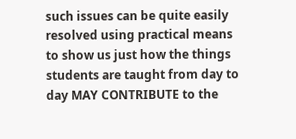such issues can be quite easily resolved using practical means to show us just how the things students are taught from day to day MAY CONTRIBUTE to the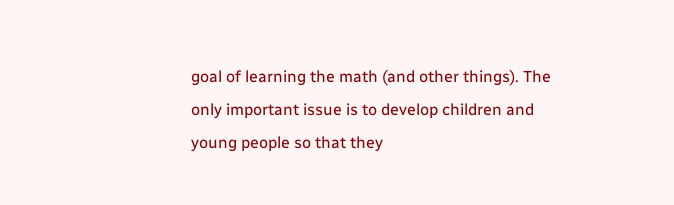goal of learning the math (and other things). The only important issue is to develop children and young people so that they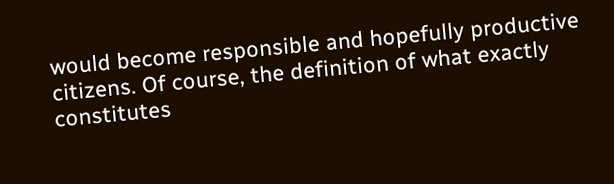would become responsible and hopefully productive citizens. Of course, the definition of what exactly constitutes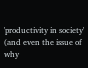'productivity in society' (and even the issue of why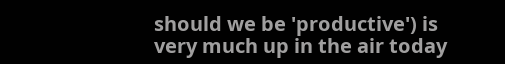should we be 'productive') is very much up in the air today